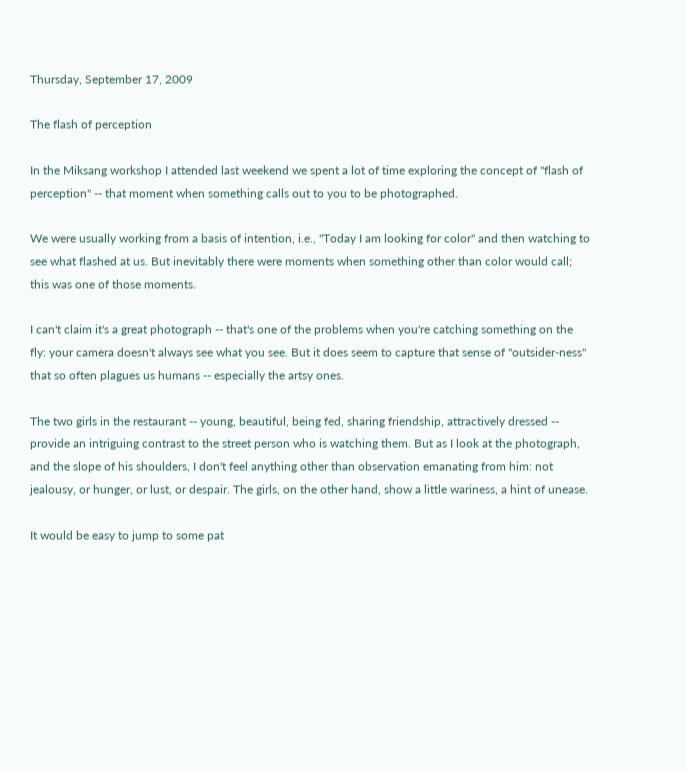Thursday, September 17, 2009

The flash of perception

In the Miksang workshop I attended last weekend we spent a lot of time exploring the concept of "flash of perception" -- that moment when something calls out to you to be photographed.

We were usually working from a basis of intention, i.e., "Today I am looking for color" and then watching to see what flashed at us. But inevitably there were moments when something other than color would call; this was one of those moments.

I can't claim it's a great photograph -- that's one of the problems when you're catching something on the fly: your camera doesn't always see what you see. But it does seem to capture that sense of "outsider-ness" that so often plagues us humans -- especially the artsy ones.

The two girls in the restaurant -- young, beautiful, being fed, sharing friendship, attractively dressed -- provide an intriguing contrast to the street person who is watching them. But as I look at the photograph, and the slope of his shoulders, I don't feel anything other than observation emanating from him: not jealousy, or hunger, or lust, or despair. The girls, on the other hand, show a little wariness, a hint of unease.

It would be easy to jump to some pat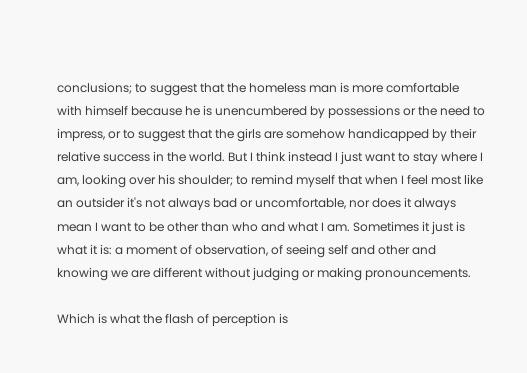conclusions; to suggest that the homeless man is more comfortable with himself because he is unencumbered by possessions or the need to impress, or to suggest that the girls are somehow handicapped by their relative success in the world. But I think instead I just want to stay where I am, looking over his shoulder; to remind myself that when I feel most like an outsider it's not always bad or uncomfortable, nor does it always mean I want to be other than who and what I am. Sometimes it just is what it is: a moment of observation, of seeing self and other and knowing we are different without judging or making pronouncements.

Which is what the flash of perception is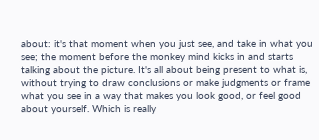about: it's that moment when you just see, and take in what you see; the moment before the monkey mind kicks in and starts talking about the picture. It's all about being present to what is, without trying to draw conclusions or make judgments or frame what you see in a way that makes you look good, or feel good about yourself. Which is really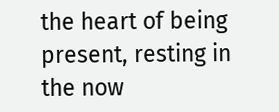the heart of being present, resting in the now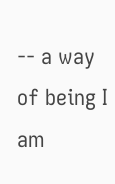-- a way of being I am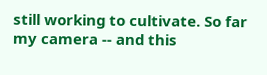still working to cultivate. So far my camera -- and this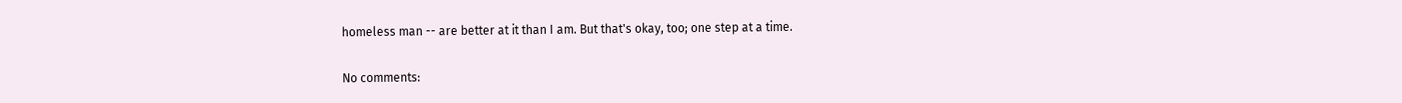homeless man -- are better at it than I am. But that's okay, too; one step at a time.

No comments: